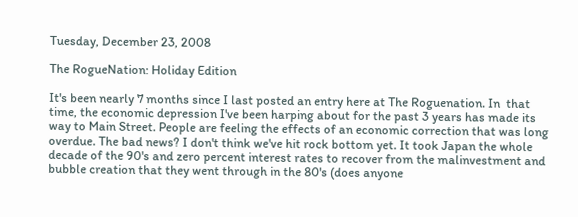Tuesday, December 23, 2008

The RogueNation: Holiday Edition

It's been nearly 7 months since I last posted an entry here at The Roguenation. In  that time, the economic depression I've been harping about for the past 3 years has made its way to Main Street. People are feeling the effects of an economic correction that was long overdue. The bad news? I don't think we've hit rock bottom yet. It took Japan the whole decade of the 90's and zero percent interest rates to recover from the malinvestment and bubble creation that they went through in the 80's (does anyone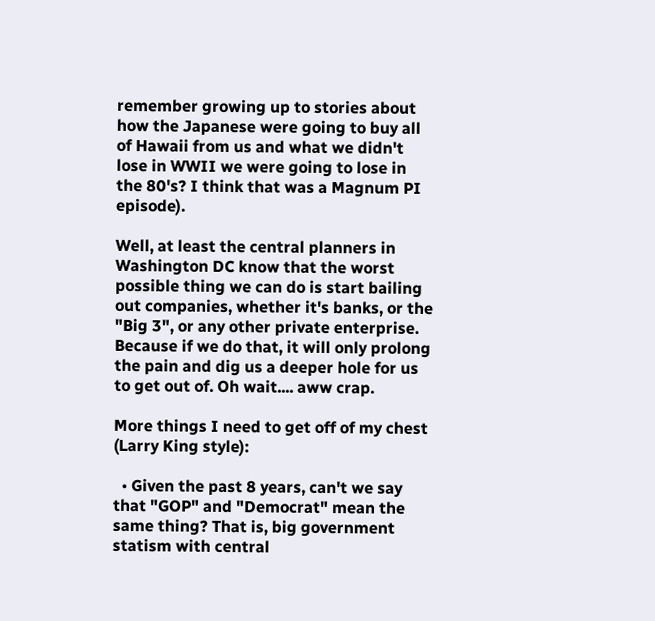remember growing up to stories about how the Japanese were going to buy all of Hawaii from us and what we didn't lose in WWII we were going to lose in the 80's? I think that was a Magnum PI episode).

Well, at least the central planners in Washington DC know that the worst possible thing we can do is start bailing out companies, whether it's banks, or the "Big 3", or any other private enterprise. Because if we do that, it will only prolong the pain and dig us a deeper hole for us to get out of. Oh wait.... aww crap.

More things I need to get off of my chest (Larry King style):

  • Given the past 8 years, can't we say that "GOP" and "Democrat" mean the same thing? That is, big government statism with central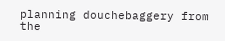planning douchebaggery from the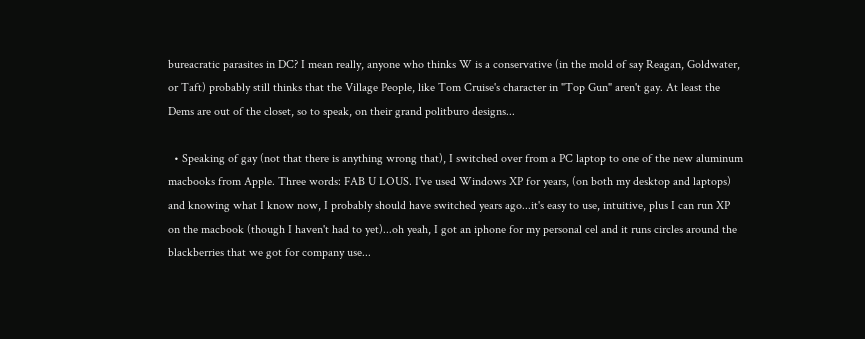bureacratic parasites in DC? I mean really, anyone who thinks W is a conservative (in the mold of say Reagan, Goldwater, or Taft) probably still thinks that the Village People, like Tom Cruise's character in "Top Gun" aren't gay. At least the Dems are out of the closet, so to speak, on their grand politburo designs...

  • Speaking of gay (not that there is anything wrong that), I switched over from a PC laptop to one of the new aluminum macbooks from Apple. Three words: FAB U LOUS. I've used Windows XP for years, (on both my desktop and laptops) and knowing what I know now, I probably should have switched years ago...it's easy to use, intuitive, plus I can run XP on the macbook (though I haven't had to yet)...oh yeah, I got an iphone for my personal cel and it runs circles around the blackberries that we got for company use...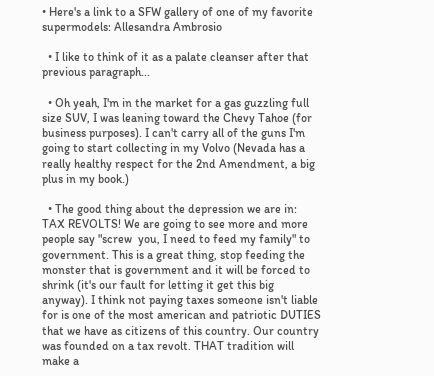• Here's a link to a SFW gallery of one of my favorite supermodels: Allesandra Ambrosio

  • I like to think of it as a palate cleanser after that previous paragraph...

  • Oh yeah, I'm in the market for a gas guzzling full size SUV, I was leaning toward the Chevy Tahoe (for business purposes). I can't carry all of the guns I'm going to start collecting in my Volvo (Nevada has a really healthy respect for the 2nd Amendment, a big plus in my book.)

  • The good thing about the depression we are in: TAX REVOLTS! We are going to see more and more people say "screw  you, I need to feed my family" to government. This is a great thing, stop feeding the monster that is government and it will be forced to shrink (it's our fault for letting it get this big anyway). I think not paying taxes someone isn't liable for is one of the most american and patriotic DUTIES that we have as citizens of this country. Our country was founded on a tax revolt. THAT tradition will make a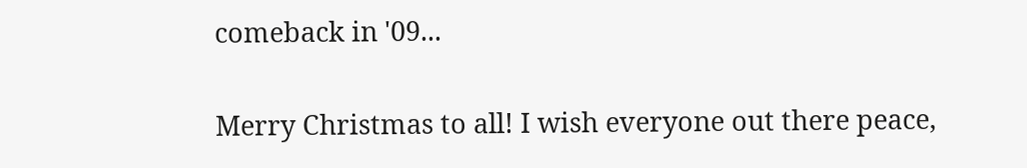comeback in '09...

Merry Christmas to all! I wish everyone out there peace,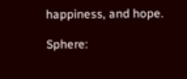happiness, and hope.

Sphere: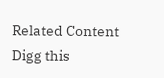Related Content
Digg this